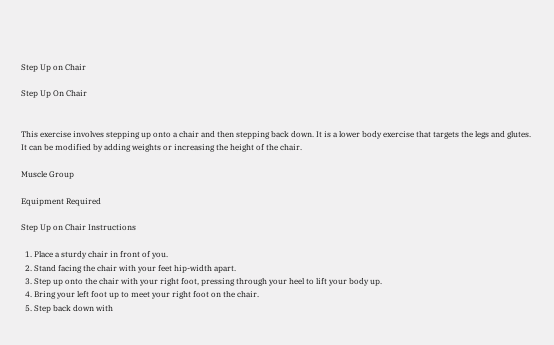Step Up on Chair

Step Up On Chair


This exercise involves stepping up onto a chair and then stepping back down. It is a lower body exercise that targets the legs and glutes. It can be modified by adding weights or increasing the height of the chair.

Muscle Group

Equipment Required

Step Up on Chair Instructions

  1. Place a sturdy chair in front of you.
  2. Stand facing the chair with your feet hip-width apart.
  3. Step up onto the chair with your right foot, pressing through your heel to lift your body up.
  4. Bring your left foot up to meet your right foot on the chair.
  5. Step back down with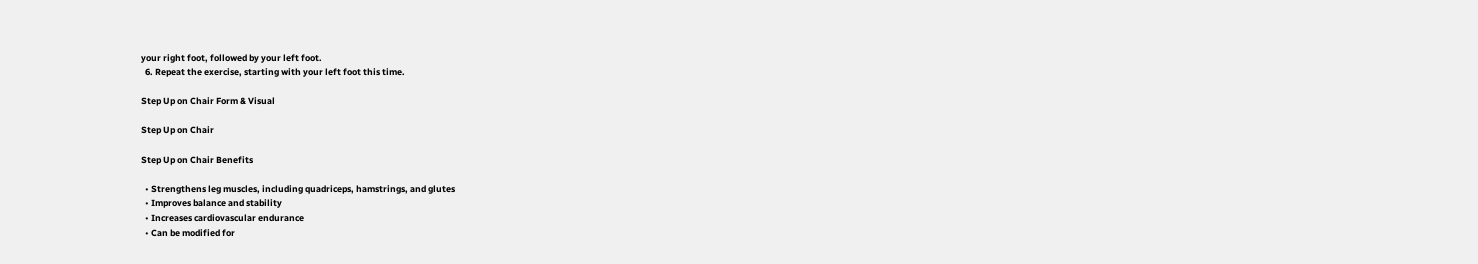your right foot, followed by your left foot.
  6. Repeat the exercise, starting with your left foot this time.

Step Up on Chair Form & Visual

Step Up on Chair

Step Up on Chair Benefits

  • Strengthens leg muscles, including quadriceps, hamstrings, and glutes
  • Improves balance and stability
  • Increases cardiovascular endurance
  • Can be modified for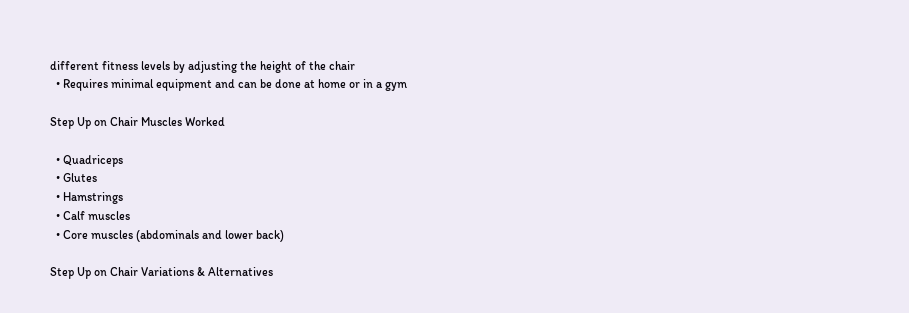different fitness levels by adjusting the height of the chair
  • Requires minimal equipment and can be done at home or in a gym

Step Up on Chair Muscles Worked

  • Quadriceps
  • Glutes
  • Hamstrings
  • Calf muscles
  • Core muscles (abdominals and lower back)

Step Up on Chair Variations & Alternatives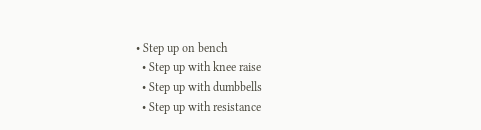• Step up on bench
  • Step up with knee raise
  • Step up with dumbbells
  • Step up with resistance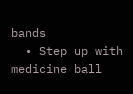bands
  • Step up with medicine ball